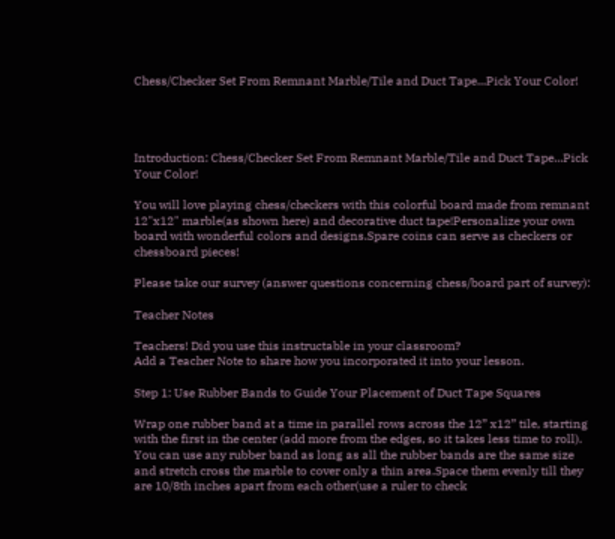Chess/Checker Set From Remnant Marble/Tile and Duct Tape...Pick Your Color!




Introduction: Chess/Checker Set From Remnant Marble/Tile and Duct Tape...Pick Your Color!

You will love playing chess/checkers with this colorful board made from remnant 12"x12" marble(as shown here) and decorative duct tape!Personalize your own  board with wonderful colors and designs.Spare coins can serve as checkers or chessboard pieces!

Please take our survey (answer questions concerning chess/board part of survey):

Teacher Notes

Teachers! Did you use this instructable in your classroom?
Add a Teacher Note to share how you incorporated it into your lesson.

Step 1: Use Rubber Bands to Guide Your Placement of Duct Tape Squares

Wrap one rubber band at a time in parallel rows across the 12” x12” tile, starting with the first in the center (add more from the edges, so it takes less time to roll). You can use any rubber band as long as all the rubber bands are the same size and stretch cross the marble to cover only a thin area.Space them evenly till they are 10/8th inches apart from each other(use a ruler to check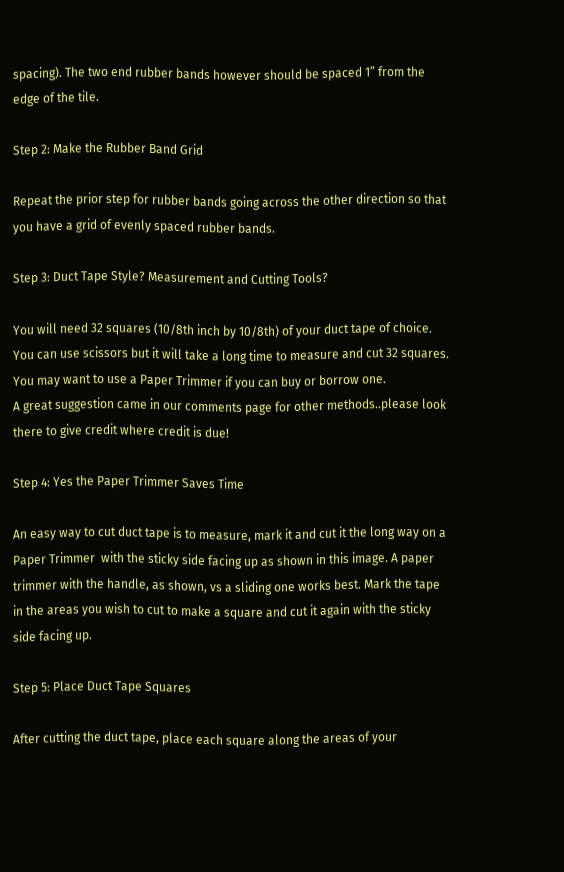spacing). The two end rubber bands however should be spaced 1” from the edge of the tile.

Step 2: Make the Rubber Band Grid

Repeat the prior step for rubber bands going across the other direction so that you have a grid of evenly spaced rubber bands.

Step 3: Duct Tape Style? Measurement and Cutting Tools?

You will need 32 squares (10/8th inch by 10/8th) of your duct tape of choice. You can use scissors but it will take a long time to measure and cut 32 squares. You may want to use a Paper Trimmer if you can buy or borrow one.
A great suggestion came in our comments page for other methods..please look there to give credit where credit is due!

Step 4: Yes the Paper Trimmer Saves Time

An easy way to cut duct tape is to measure, mark it and cut it the long way on a Paper Trimmer  with the sticky side facing up as shown in this image. A paper trimmer with the handle, as shown, vs a sliding one works best. Mark the tape in the areas you wish to cut to make a square and cut it again with the sticky side facing up.

Step 5: Place Duct Tape Squares

After cutting the duct tape, place each square along the areas of your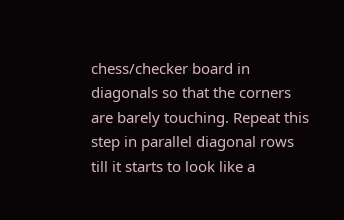chess/checker board in diagonals so that the corners are barely touching. Repeat this step in parallel diagonal rows till it starts to look like a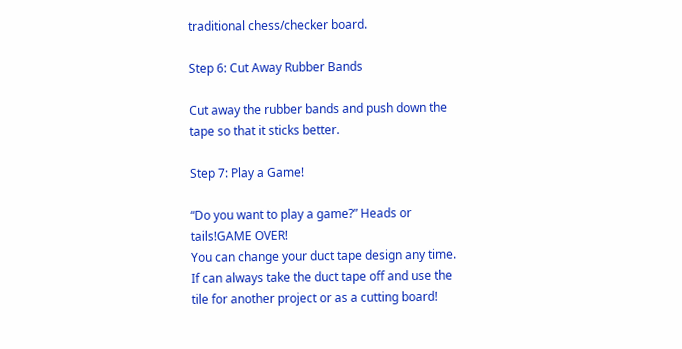traditional chess/checker board.

Step 6: Cut Away Rubber Bands

Cut away the rubber bands and push down the tape so that it sticks better.

Step 7: Play a Game!

“Do you want to play a game?” Heads or tails!GAME OVER!
You can change your duct tape design any time. If can always take the duct tape off and use the tile for another project or as a cutting board!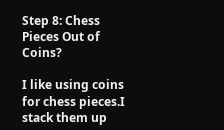Step 8: Chess Pieces Out of Coins?

I like using coins for chess pieces.I stack them up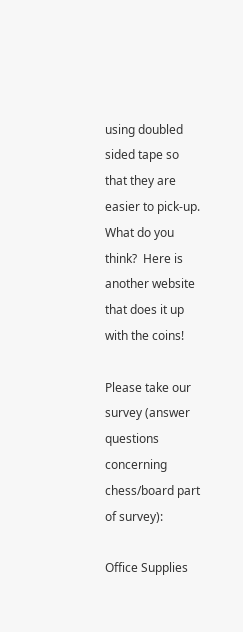using doubled sided tape so that they are easier to pick-up. What do you think?  Here is another website that does it up with the coins!

Please take our survey (answer questions concerning chess/board part of survey):

Office Supplies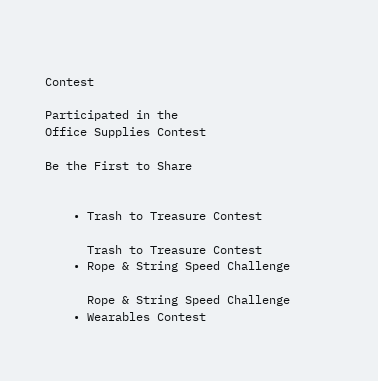Contest

Participated in the
Office Supplies Contest

Be the First to Share


    • Trash to Treasure Contest

      Trash to Treasure Contest
    • Rope & String Speed Challenge

      Rope & String Speed Challenge
    • Wearables Contest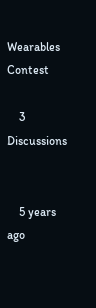Wearables Contest

    3 Discussions


    5 years ago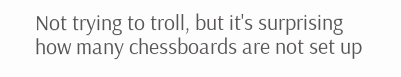Not trying to troll, but it's surprising how many chessboards are not set up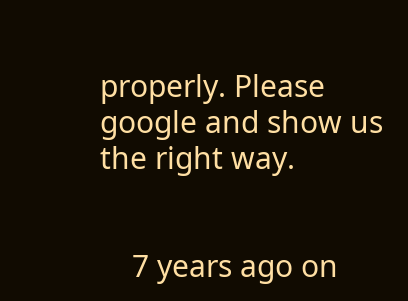properly. Please google and show us the right way.


    7 years ago on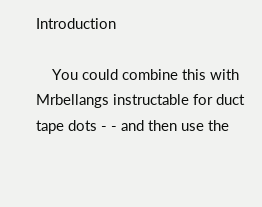Introduction

    You could combine this with Mrbellangs instructable for duct tape dots - - and then use the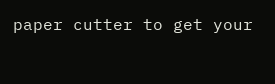paper cutter to get your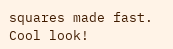squares made fast. Cool look!